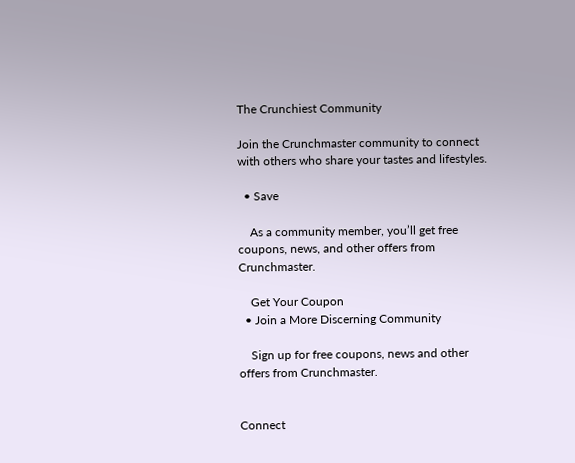The Crunchiest Community

Join the Crunchmaster community to connect with others who share your tastes and lifestyles.

  • Save

    As a community member, you’ll get free coupons, news, and other offers from Crunchmaster.

    Get Your Coupon
  • Join a More Discerning Community

    Sign up for free coupons, news and other offers from Crunchmaster.


Connect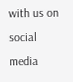with us on social media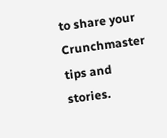to share your Crunchmaster tips and stories.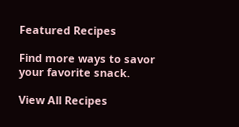Featured Recipes

Find more ways to savor your favorite snack.

View All Recipes